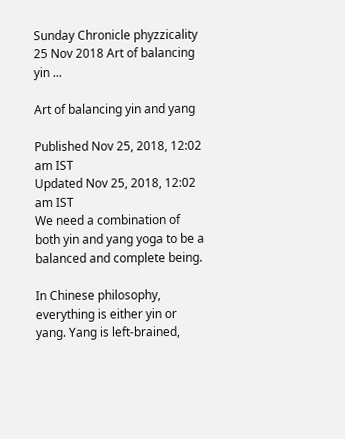Sunday Chronicle phyzzicality 25 Nov 2018 Art of balancing yin ...

Art of balancing yin and yang

Published Nov 25, 2018, 12:02 am IST
Updated Nov 25, 2018, 12:02 am IST
We need a combination of both yin and yang yoga to be a balanced and complete being.

In Chinese philosophy, everything is either yin or yang. Yang is left-brained,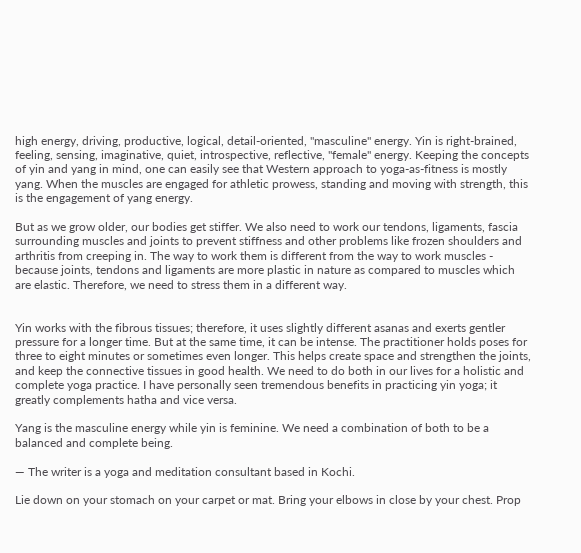high energy, driving, productive, logical, detail-oriented, "masculine" energy. Yin is right-brained, feeling, sensing, imaginative, quiet, introspective, reflective, "female" energy. Keeping the concepts of yin and yang in mind, one can easily see that Western approach to yoga-as-fitness is mostly yang. When the muscles are engaged for athletic prowess, standing and moving with strength, this is the engagement of yang energy.

But as we grow older, our bodies get stiffer. We also need to work our tendons, ligaments, fascia surrounding muscles and joints to prevent stiffness and other problems like frozen shoulders and arthritis from creeping in. The way to work them is different from the way to work muscles - because joints, tendons and ligaments are more plastic in nature as compared to muscles which are elastic. Therefore, we need to stress them in a different way.


Yin works with the fibrous tissues; therefore, it uses slightly different asanas and exerts gentler pressure for a longer time. But at the same time, it can be intense. The practitioner holds poses for three to eight minutes or sometimes even longer. This helps create space and strengthen the joints, and keep the connective tissues in good health. We need to do both in our lives for a holistic and complete yoga practice. I have personally seen tremendous benefits in practicing yin yoga; it greatly complements hatha and vice versa.

Yang is the masculine energy while yin is feminine. We need a combination of both to be a balanced and complete being.

— The writer is a yoga and meditation consultant based in Kochi.

Lie down on your stomach on your carpet or mat. Bring your elbows in close by your chest. Prop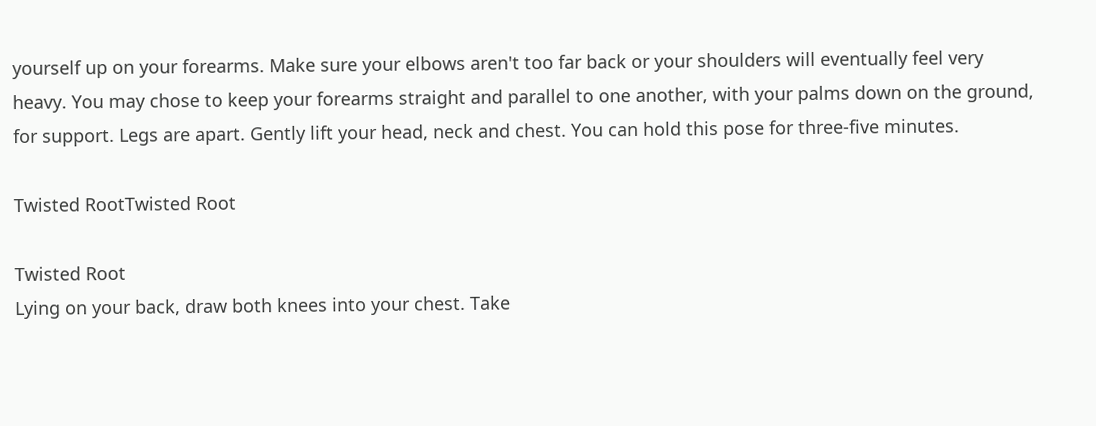yourself up on your forearms. Make sure your elbows aren't too far back or your shoulders will eventually feel very heavy. You may chose to keep your forearms straight and parallel to one another, with your palms down on the ground, for support. Legs are apart. Gently lift your head, neck and chest. You can hold this pose for three-five minutes.

Twisted RootTwisted Root

Twisted Root
Lying on your back, draw both knees into your chest. Take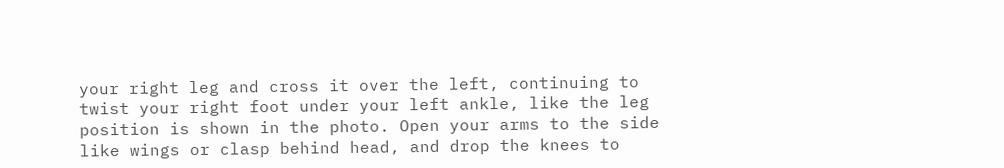your right leg and cross it over the left, continuing to twist your right foot under your left ankle, like the leg position is shown in the photo. Open your arms to the side like wings or clasp behind head, and drop the knees to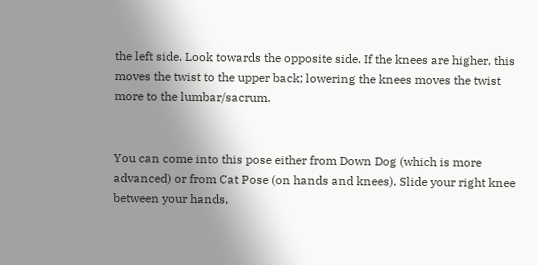the left side. Look towards the opposite side. If the knees are higher, this moves the twist to the upper back; lowering the knees moves the twist more to the lumbar/sacrum.


You can come into this pose either from Down Dog (which is more advanced) or from Cat Pose (on hands and knees). Slide your right knee between your hands,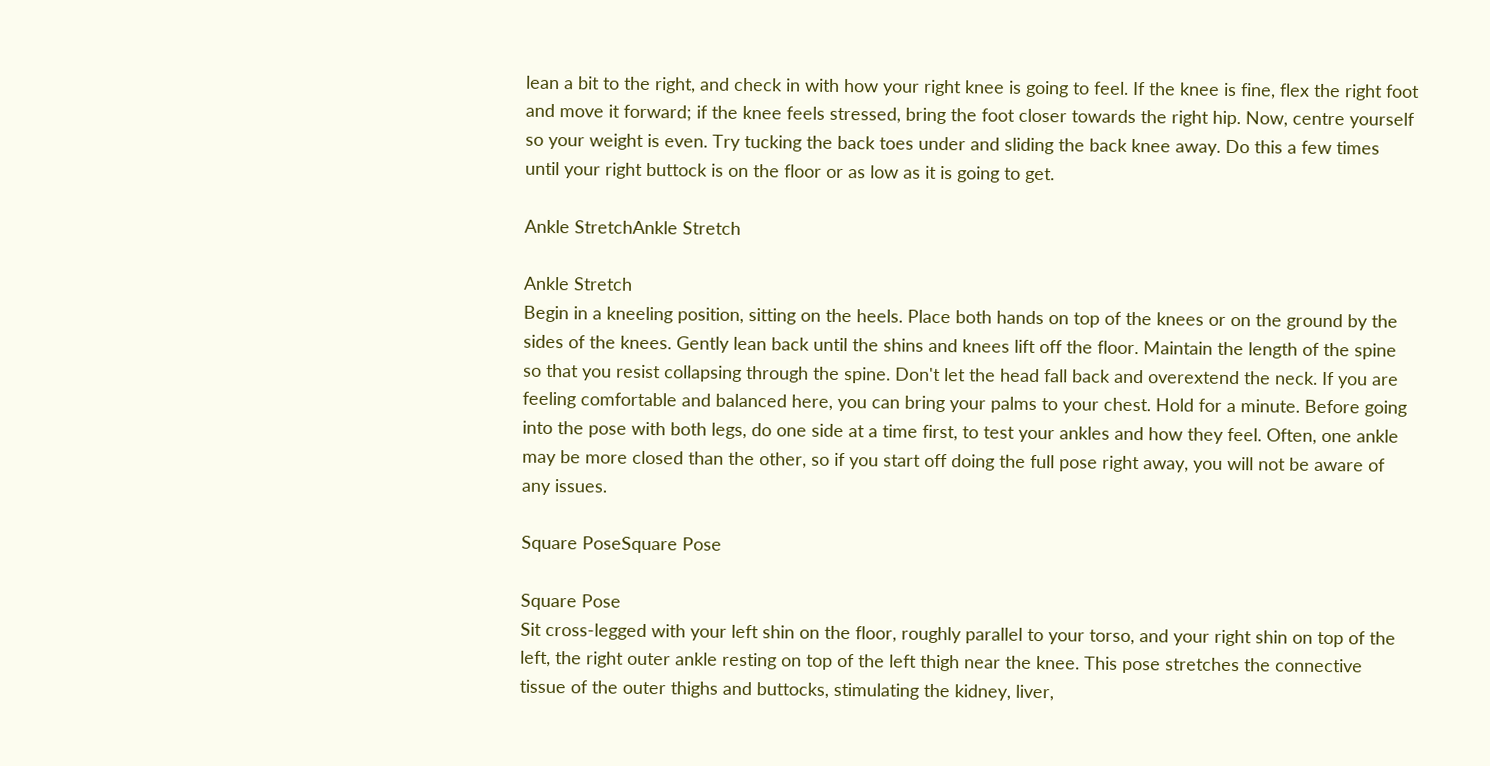lean a bit to the right, and check in with how your right knee is going to feel. If the knee is fine, flex the right foot and move it forward; if the knee feels stressed, bring the foot closer towards the right hip. Now, centre yourself so your weight is even. Try tucking the back toes under and sliding the back knee away. Do this a few times until your right buttock is on the floor or as low as it is going to get.

Ankle StretchAnkle Stretch

Ankle Stretch
Begin in a kneeling position, sitting on the heels. Place both hands on top of the knees or on the ground by the sides of the knees. Gently lean back until the shins and knees lift off the floor. Maintain the length of the spine so that you resist collapsing through the spine. Don't let the head fall back and overextend the neck. If you are feeling comfortable and balanced here, you can bring your palms to your chest. Hold for a minute. Before going into the pose with both legs, do one side at a time first, to test your ankles and how they feel. Often, one ankle may be more closed than the other, so if you start off doing the full pose right away, you will not be aware of any issues.

Square PoseSquare Pose

Square Pose
Sit cross-legged with your left shin on the floor, roughly parallel to your torso, and your right shin on top of the left, the right outer ankle resting on top of the left thigh near the knee. This pose stretches the connective tissue of the outer thighs and buttocks, stimulating the kidney, liver,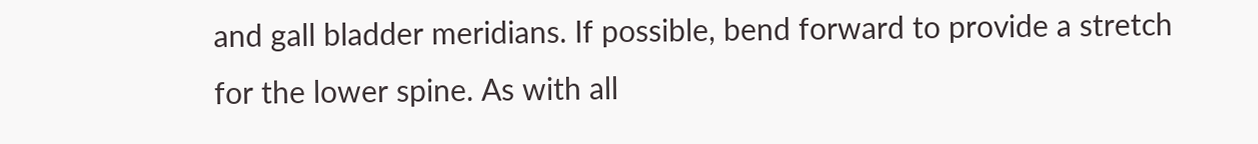and gall bladder meridians. If possible, bend forward to provide a stretch for the lower spine. As with all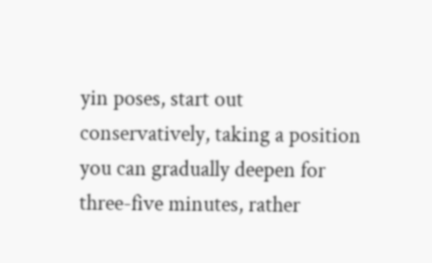yin poses, start out conservatively, taking a position you can gradually deepen for three-five minutes, rather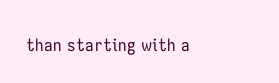than starting with a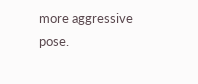more aggressive pose.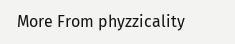More From phyzzicality